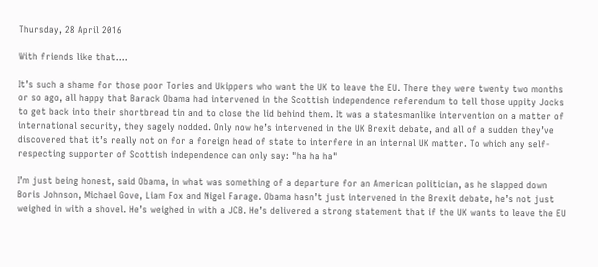Thursday, 28 April 2016

With friends like that....

It’s such a shame for those poor Tories and Ukippers who want the UK to leave the EU. There they were twenty two months or so ago, all happy that Barack Obama had intervened in the Scottish independence referendum to tell those uppity Jocks to get back into their shortbread tin and to close the lid behind them. It was a statesmanlike intervention on a matter of international security, they sagely nodded. Only now he’s intervened in the UK Brexit debate, and all of a sudden they’ve discovered that it’s really not on for a foreign head of state to interfere in an internal UK matter. To which any self-respecting supporter of Scottish independence can only say: "ha ha ha"

I’m just being honest, said Obama, in what was something of a departure for an American politician, as he slapped down Boris Johnson, Michael Gove, Liam Fox and Nigel Farage. Obama hasn’t just intervened in the Brexit debate, he’s not just weighed in with a shovel. He’s weighed in with a JCB. He’s delivered a strong statement that if the UK wants to leave the EU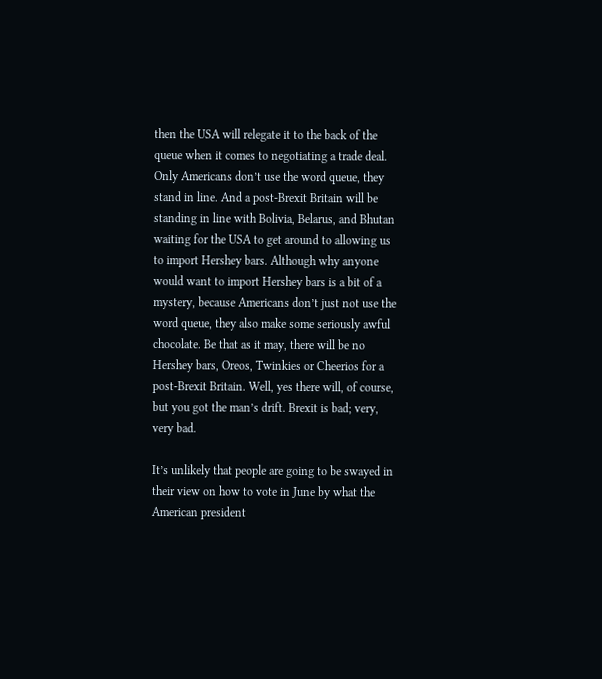then the USA will relegate it to the back of the queue when it comes to negotiating a trade deal. Only Americans don’t use the word queue, they stand in line. And a post-Brexit Britain will be standing in line with Bolivia, Belarus, and Bhutan waiting for the USA to get around to allowing us to import Hershey bars. Although why anyone would want to import Hershey bars is a bit of a mystery, because Americans don’t just not use the word queue, they also make some seriously awful chocolate. Be that as it may, there will be no Hershey bars, Oreos, Twinkies or Cheerios for a post-Brexit Britain. Well, yes there will, of course, but you got the man’s drift. Brexit is bad; very, very bad.

It’s unlikely that people are going to be swayed in their view on how to vote in June by what the American president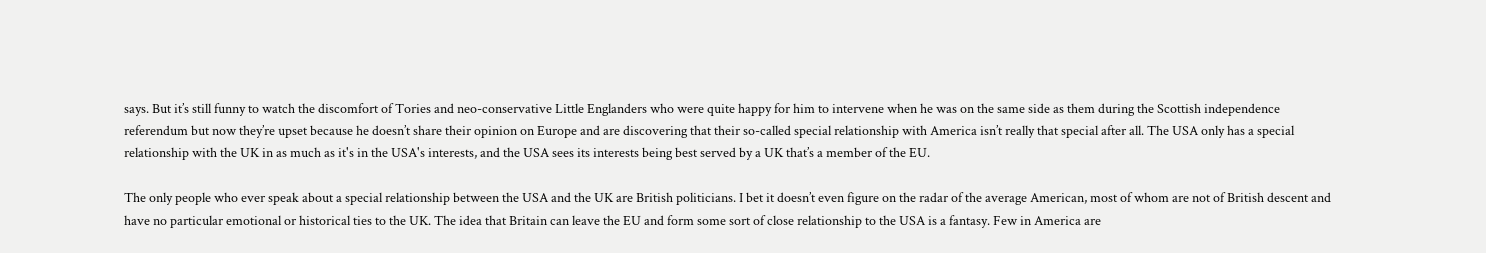says. But it’s still funny to watch the discomfort of Tories and neo-conservative Little Englanders who were quite happy for him to intervene when he was on the same side as them during the Scottish independence referendum but now they’re upset because he doesn’t share their opinion on Europe and are discovering that their so-called special relationship with America isn’t really that special after all. The USA only has a special relationship with the UK in as much as it's in the USA's interests, and the USA sees its interests being best served by a UK that’s a member of the EU.

The only people who ever speak about a special relationship between the USA and the UK are British politicians. I bet it doesn’t even figure on the radar of the average American, most of whom are not of British descent and have no particular emotional or historical ties to the UK. The idea that Britain can leave the EU and form some sort of close relationship to the USA is a fantasy. Few in America are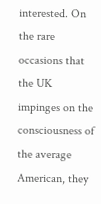interested. On the rare occasions that the UK impinges on the consciousness of the average American, they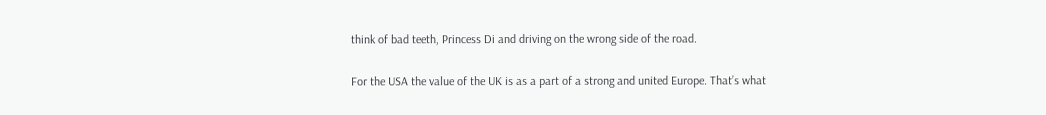think of bad teeth, Princess Di and driving on the wrong side of the road.

For the USA the value of the UK is as a part of a strong and united Europe. That’s what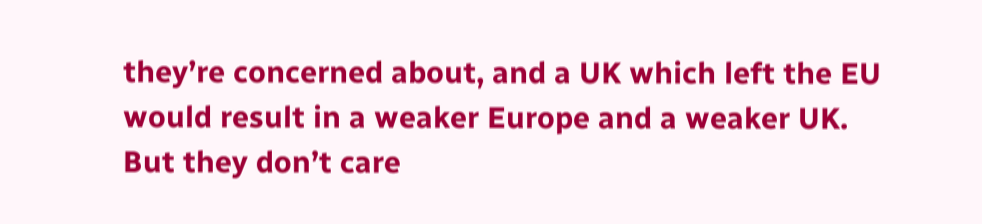they’re concerned about, and a UK which left the EU would result in a weaker Europe and a weaker UK. But they don’t care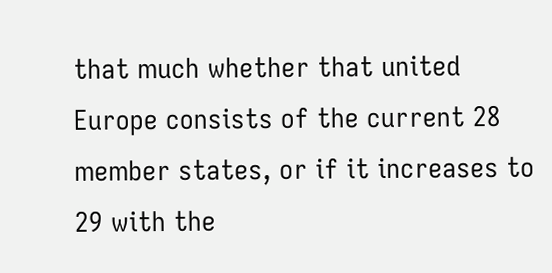that much whether that united Europe consists of the current 28 member states, or if it increases to 29 with the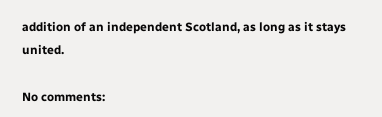addition of an independent Scotland, as long as it stays united.

No comments: